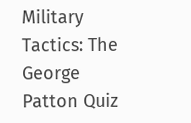Military Tactics: The George Patton Quiz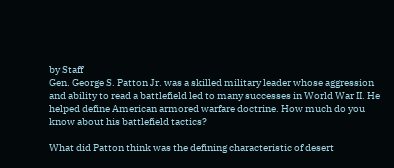by Staff
Gen. George S. Patton Jr. was a skilled military leader whose aggression and ability to read a battlefield led to many successes in World War II. He helped define American armored warfare doctrine. How much do you know about his battlefield tactics?

What did Patton think was the defining characteristic of desert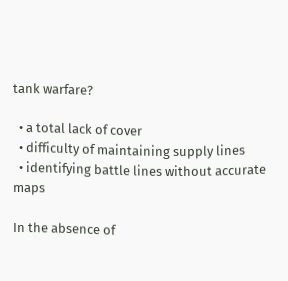tank warfare?

  • a total lack of cover
  • difficulty of maintaining supply lines
  • identifying battle lines without accurate maps

In the absence of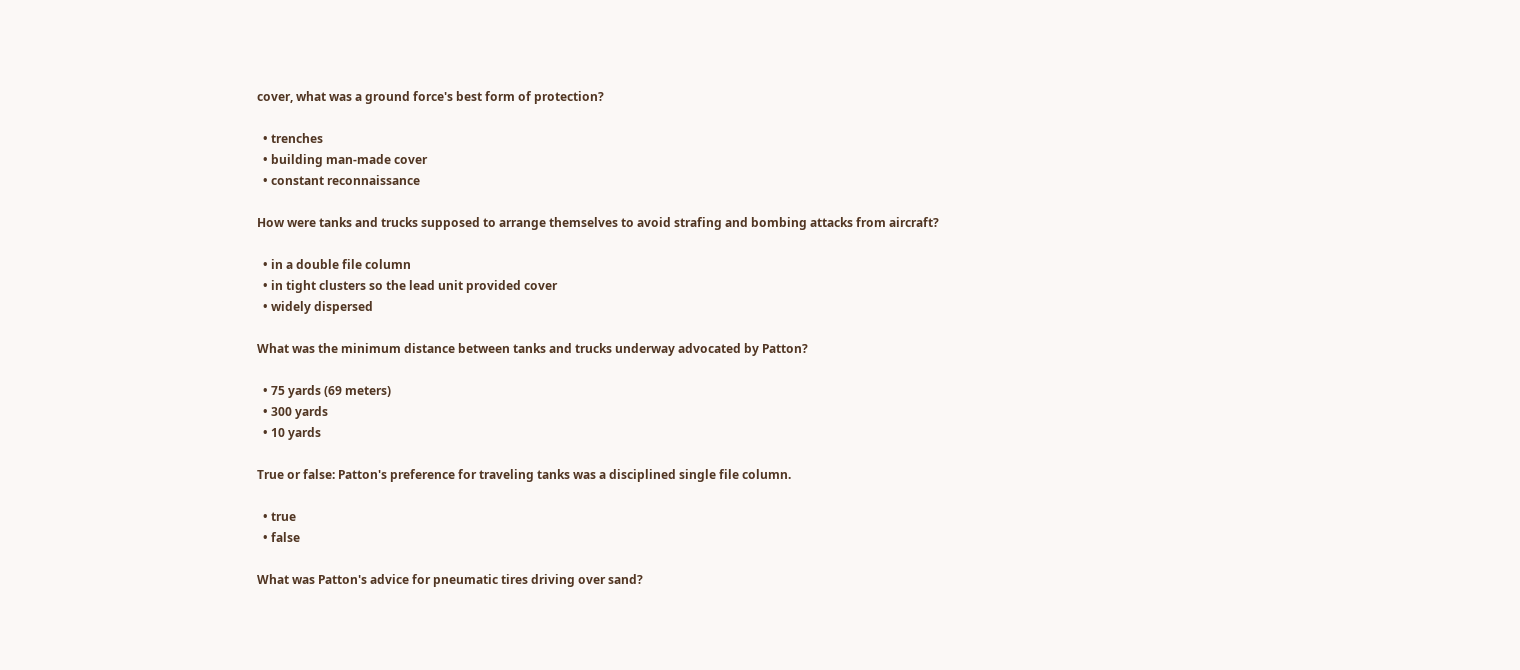cover, what was a ground force's best form of protection?

  • trenches
  • building man-made cover
  • constant reconnaissance

How were tanks and trucks supposed to arrange themselves to avoid strafing and bombing attacks from aircraft?

  • in a double file column
  • in tight clusters so the lead unit provided cover
  • widely dispersed

What was the minimum distance between tanks and trucks underway advocated by Patton?

  • 75 yards (69 meters)
  • 300 yards
  • 10 yards

True or false: Patton's preference for traveling tanks was a disciplined single file column.

  • true
  • false

What was Patton's advice for pneumatic tires driving over sand?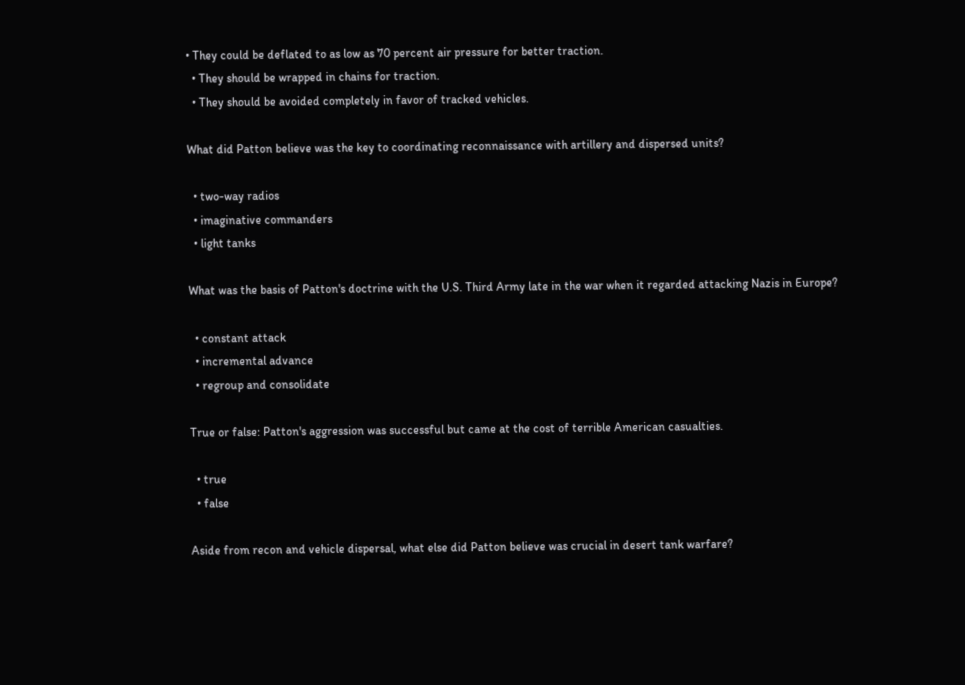• They could be deflated to as low as 70 percent air pressure for better traction.
  • They should be wrapped in chains for traction.
  • They should be avoided completely in favor of tracked vehicles.

What did Patton believe was the key to coordinating reconnaissance with artillery and dispersed units?

  • two-way radios
  • imaginative commanders
  • light tanks

What was the basis of Patton's doctrine with the U.S. Third Army late in the war when it regarded attacking Nazis in Europe?

  • constant attack
  • incremental advance
  • regroup and consolidate

True or false: Patton's aggression was successful but came at the cost of terrible American casualties.

  • true
  • false

Aside from recon and vehicle dispersal, what else did Patton believe was crucial in desert tank warfare?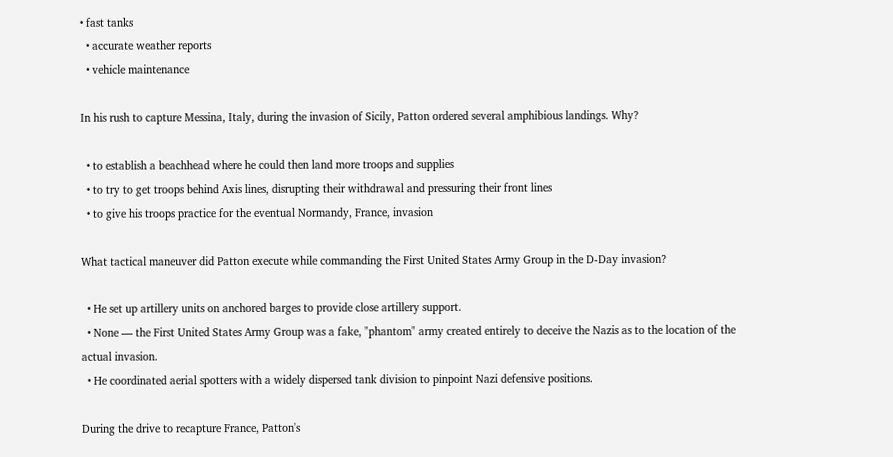• fast tanks
  • accurate weather reports
  • vehicle maintenance

In his rush to capture Messina, Italy, during the invasion of Sicily, Patton ordered several amphibious landings. Why?

  • to establish a beachhead where he could then land more troops and supplies
  • to try to get troops behind Axis lines, disrupting their withdrawal and pressuring their front lines
  • to give his troops practice for the eventual Normandy, France, invasion

What tactical maneuver did Patton execute while commanding the First United States Army Group in the D-Day invasion?

  • He set up artillery units on anchored barges to provide close artillery support.
  • None — the First United States Army Group was a fake, "phantom" army created entirely to deceive the Nazis as to the location of the actual invasion.
  • He coordinated aerial spotters with a widely dispersed tank division to pinpoint Nazi defensive positions.

During the drive to recapture France, Patton's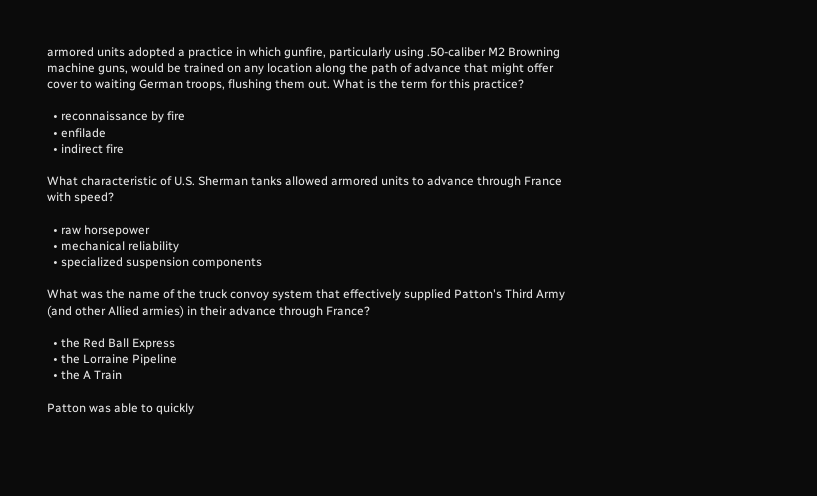armored units adopted a practice in which gunfire, particularly using .50-caliber M2 Browning machine guns, would be trained on any location along the path of advance that might offer cover to waiting German troops, flushing them out. What is the term for this practice?

  • reconnaissance by fire
  • enfilade
  • indirect fire

What characteristic of U.S. Sherman tanks allowed armored units to advance through France with speed?

  • raw horsepower
  • mechanical reliability
  • specialized suspension components

What was the name of the truck convoy system that effectively supplied Patton's Third Army (and other Allied armies) in their advance through France?

  • the Red Ball Express
  • the Lorraine Pipeline
  • the A Train

Patton was able to quickly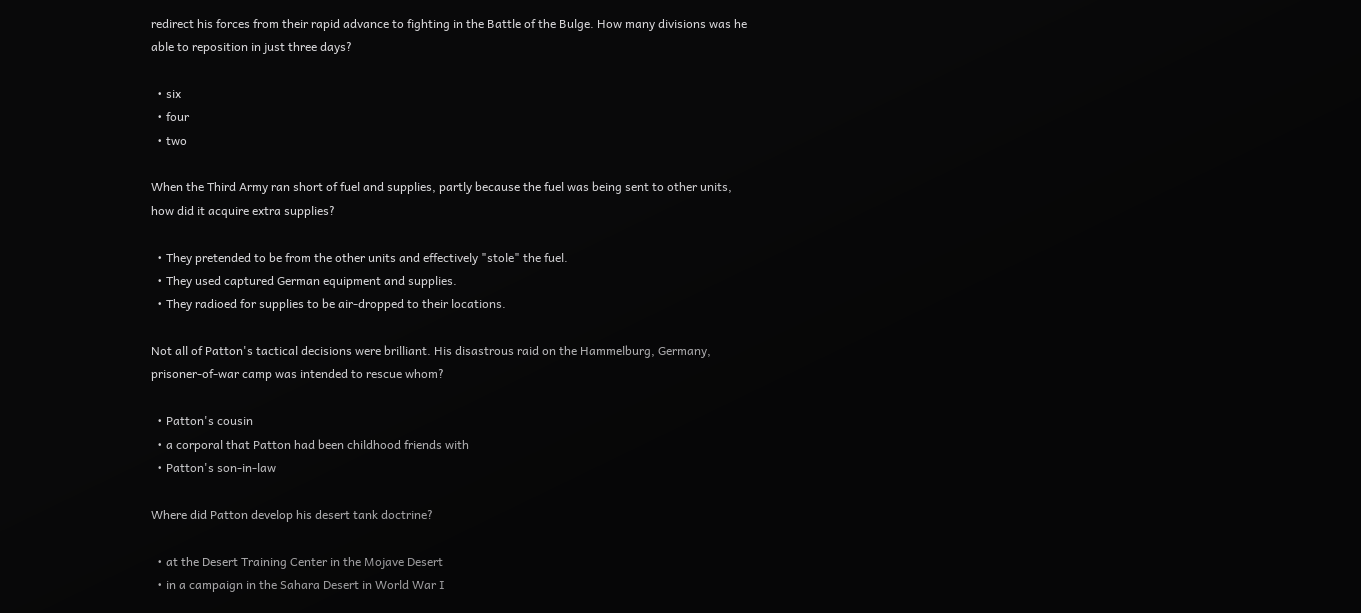redirect his forces from their rapid advance to fighting in the Battle of the Bulge. How many divisions was he able to reposition in just three days?

  • six
  • four
  • two

When the Third Army ran short of fuel and supplies, partly because the fuel was being sent to other units, how did it acquire extra supplies?

  • They pretended to be from the other units and effectively "stole" the fuel.
  • They used captured German equipment and supplies.
  • They radioed for supplies to be air-dropped to their locations.

Not all of Patton's tactical decisions were brilliant. His disastrous raid on the Hammelburg, Germany, prisoner-of-war camp was intended to rescue whom?

  • Patton's cousin
  • a corporal that Patton had been childhood friends with
  • Patton's son-in-law

Where did Patton develop his desert tank doctrine?

  • at the Desert Training Center in the Mojave Desert
  • in a campaign in the Sahara Desert in World War I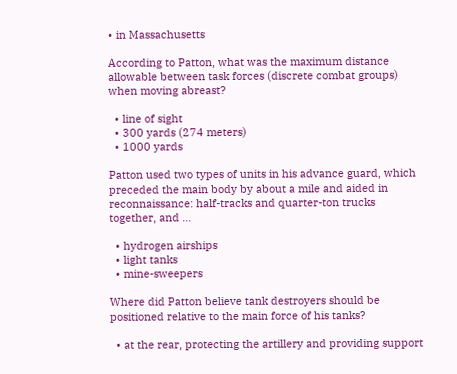• in Massachusetts

According to Patton, what was the maximum distance allowable between task forces (discrete combat groups) when moving abreast?

  • line of sight
  • 300 yards (274 meters)
  • 1000 yards

Patton used two types of units in his advance guard, which preceded the main body by about a mile and aided in reconnaissance: half-tracks and quarter-ton trucks together, and …

  • hydrogen airships
  • light tanks
  • mine-sweepers

Where did Patton believe tank destroyers should be positioned relative to the main force of his tanks?

  • at the rear, protecting the artillery and providing support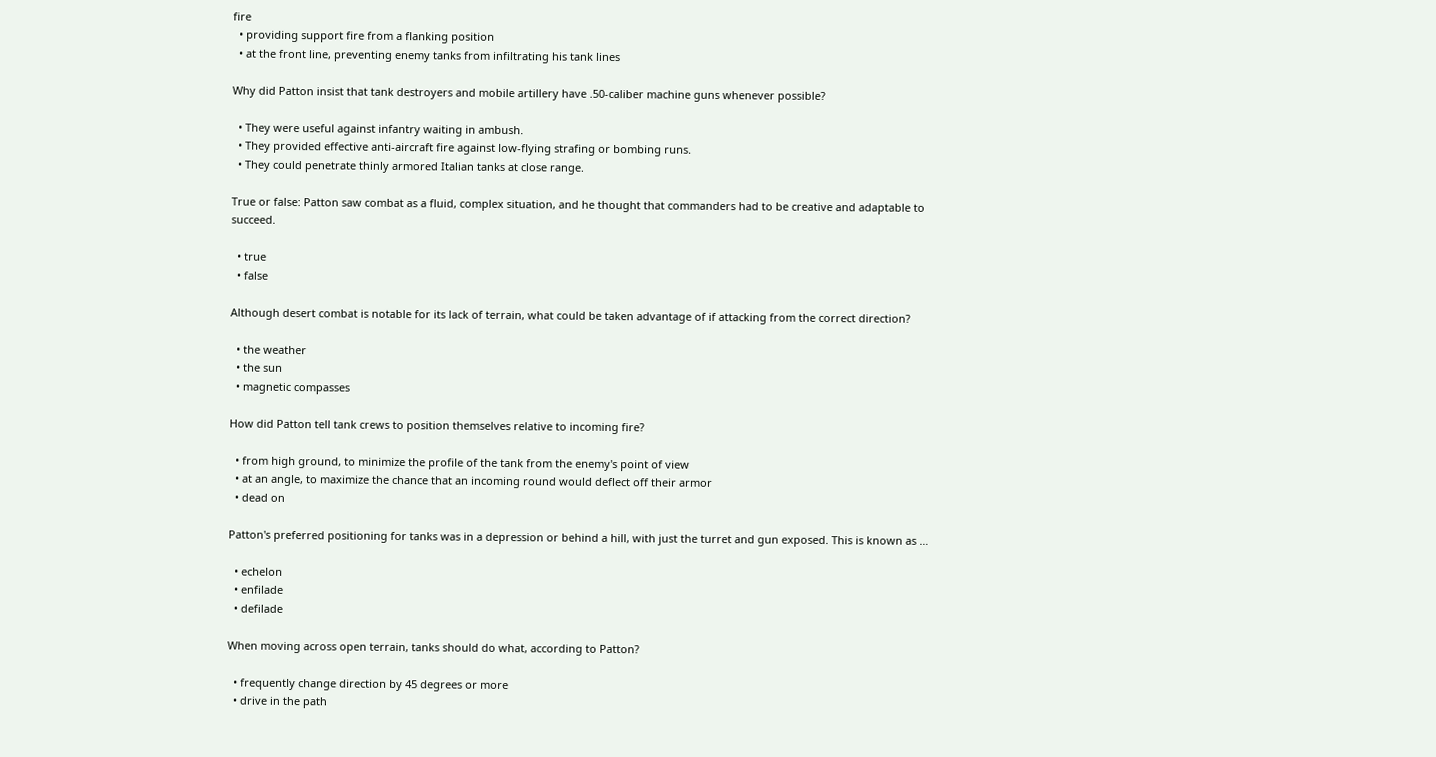fire
  • providing support fire from a flanking position
  • at the front line, preventing enemy tanks from infiltrating his tank lines

Why did Patton insist that tank destroyers and mobile artillery have .50-caliber machine guns whenever possible?

  • They were useful against infantry waiting in ambush.
  • They provided effective anti-aircraft fire against low-flying strafing or bombing runs.
  • They could penetrate thinly armored Italian tanks at close range.

True or false: Patton saw combat as a fluid, complex situation, and he thought that commanders had to be creative and adaptable to succeed.

  • true
  • false

Although desert combat is notable for its lack of terrain, what could be taken advantage of if attacking from the correct direction?

  • the weather
  • the sun
  • magnetic compasses

How did Patton tell tank crews to position themselves relative to incoming fire?

  • from high ground, to minimize the profile of the tank from the enemy's point of view
  • at an angle, to maximize the chance that an incoming round would deflect off their armor
  • dead on

Patton's preferred positioning for tanks was in a depression or behind a hill, with just the turret and gun exposed. This is known as …

  • echelon
  • enfilade
  • defilade

When moving across open terrain, tanks should do what, according to Patton?

  • frequently change direction by 45 degrees or more
  • drive in the path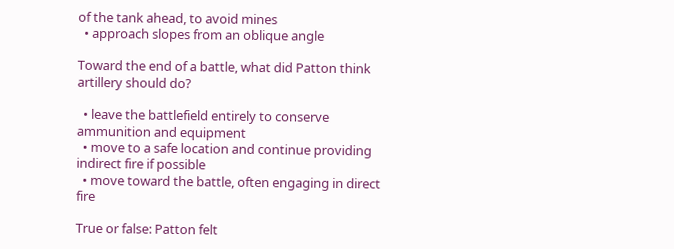of the tank ahead, to avoid mines
  • approach slopes from an oblique angle

Toward the end of a battle, what did Patton think artillery should do?

  • leave the battlefield entirely to conserve ammunition and equipment
  • move to a safe location and continue providing indirect fire if possible
  • move toward the battle, often engaging in direct fire

True or false: Patton felt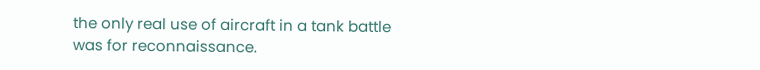the only real use of aircraft in a tank battle was for reconnaissance.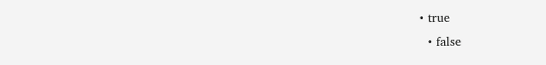• true
  • false